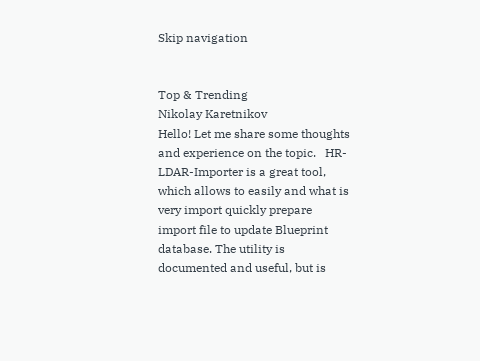Skip navigation


Top & Trending
Nikolay Karetnikov
Hello! Let me share some thoughts and experience on the topic.   HR-LDAR-Importer is a great tool, which allows to easily and what is very import quickly prepare import file to update Blueprint database. The utility is documented and useful, but is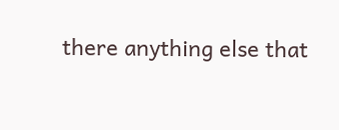there anything else that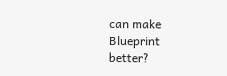can make Blueprint better?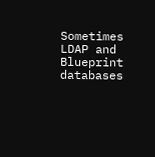Sometimes LDAP and Blueprint databases